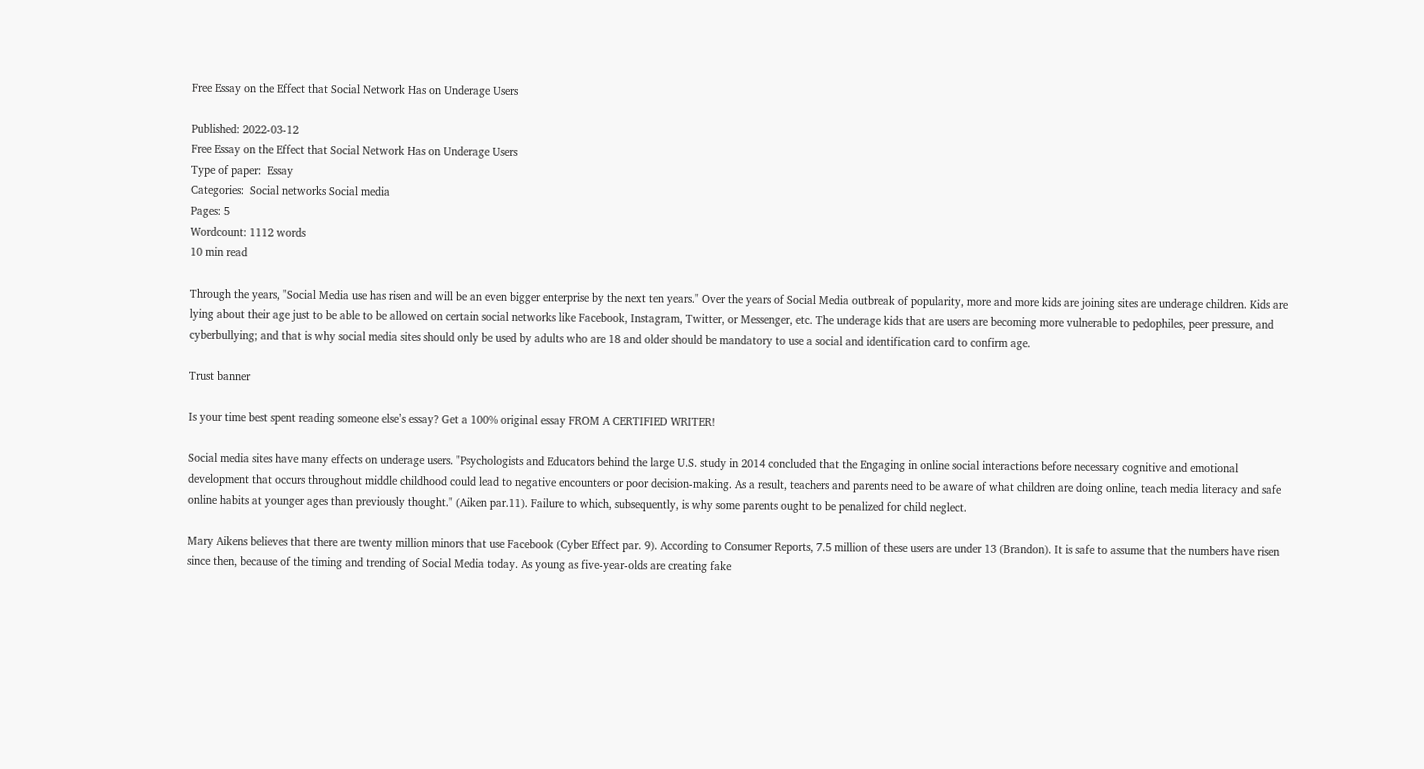Free Essay on the Effect that Social Network Has on Underage Users

Published: 2022-03-12
Free Essay on the Effect that Social Network Has on Underage Users
Type of paper:  Essay
Categories:  Social networks Social media
Pages: 5
Wordcount: 1112 words
10 min read

Through the years, "Social Media use has risen and will be an even bigger enterprise by the next ten years." Over the years of Social Media outbreak of popularity, more and more kids are joining sites are underage children. Kids are lying about their age just to be able to be allowed on certain social networks like Facebook, Instagram, Twitter, or Messenger, etc. The underage kids that are users are becoming more vulnerable to pedophiles, peer pressure, and cyberbullying; and that is why social media sites should only be used by adults who are 18 and older should be mandatory to use a social and identification card to confirm age.

Trust banner

Is your time best spent reading someone else’s essay? Get a 100% original essay FROM A CERTIFIED WRITER!

Social media sites have many effects on underage users. "Psychologists and Educators behind the large U.S. study in 2014 concluded that the Engaging in online social interactions before necessary cognitive and emotional development that occurs throughout middle childhood could lead to negative encounters or poor decision-making. As a result, teachers and parents need to be aware of what children are doing online, teach media literacy and safe online habits at younger ages than previously thought." (Aiken par.11). Failure to which, subsequently, is why some parents ought to be penalized for child neglect.

Mary Aikens believes that there are twenty million minors that use Facebook (Cyber Effect par. 9). According to Consumer Reports, 7.5 million of these users are under 13 (Brandon). It is safe to assume that the numbers have risen since then, because of the timing and trending of Social Media today. As young as five-year-olds are creating fake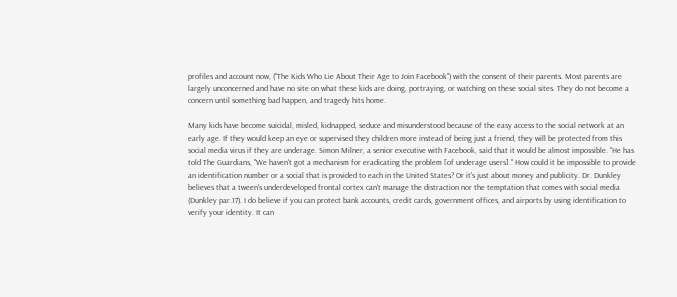profiles and account now, ("The Kids Who Lie About Their Age to Join Facebook") with the consent of their parents. Most parents are largely unconcerned and have no site on what these kids are doing, portraying, or watching on these social sites. They do not become a concern until something bad happen, and tragedy hits home.

Many kids have become suicidal, misled, kidnapped, seduce and misunderstood because of the easy access to the social network at an early age. If they would keep an eye or supervised they children more instead of being just a friend, they will be protected from this social media virus if they are underage. Simon Milner, a senior executive with Facebook, said that it would be almost impossible. "He has told The Guardians, "We haven't got a mechanism for eradicating the problem [of underage users]." How could it be impossible to provide an identification number or a social that is provided to each in the United States? Or it's just about money and publicity. Dr. Dunkley believes that a tween's underdeveloped frontal cortex can't manage the distraction nor the temptation that comes with social media (Dunkley par.17). I do believe if you can protect bank accounts, credit cards, government offices, and airports by using identification to verify your identity. It can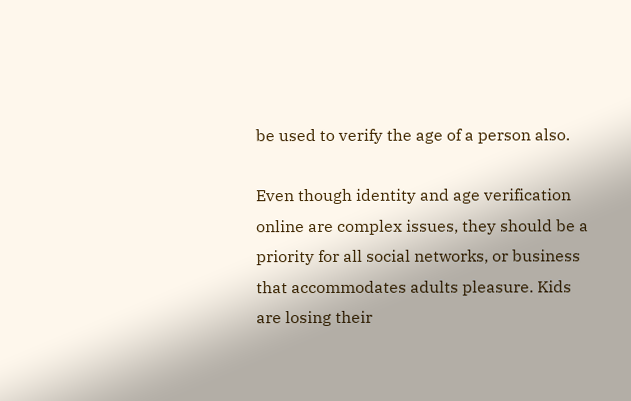be used to verify the age of a person also.

Even though identity and age verification online are complex issues, they should be a priority for all social networks, or business that accommodates adults pleasure. Kids are losing their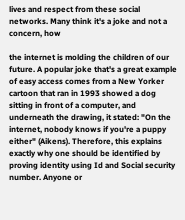lives and respect from these social networks. Many think it's a joke and not a concern, how

the internet is molding the children of our future. A popular joke that's a great example of easy access comes from a New Yorker cartoon that ran in 1993 showed a dog sitting in front of a computer, and underneath the drawing, it stated: "On the internet, nobody knows if you're a puppy either" (Aikens). Therefore, this explains exactly why one should be identified by proving identity using Id and Social security number. Anyone or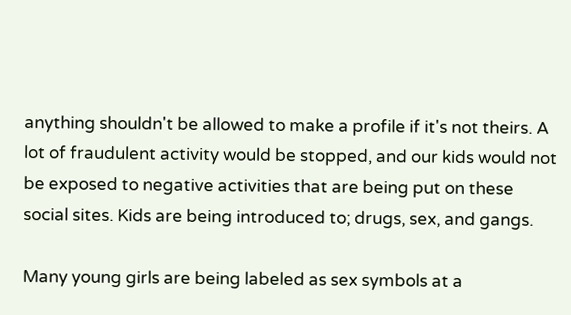anything shouldn't be allowed to make a profile if it's not theirs. A lot of fraudulent activity would be stopped, and our kids would not be exposed to negative activities that are being put on these social sites. Kids are being introduced to; drugs, sex, and gangs.

Many young girls are being labeled as sex symbols at a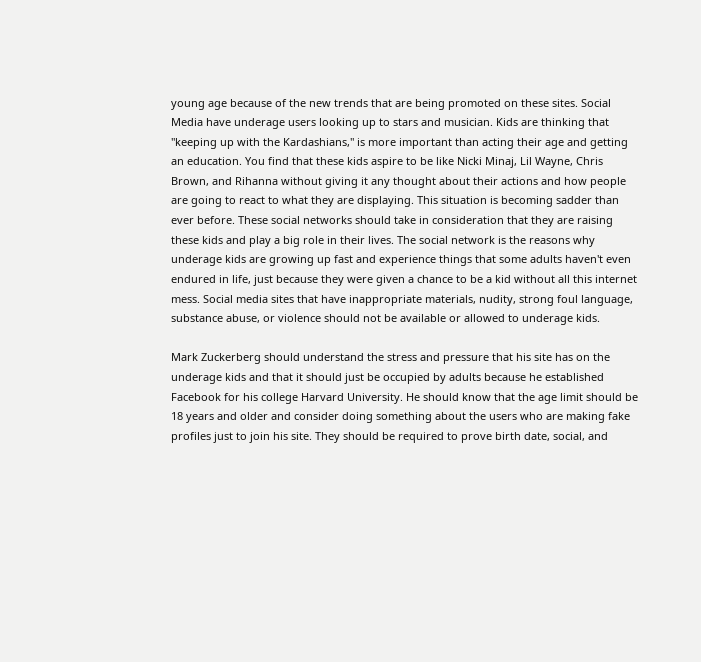young age because of the new trends that are being promoted on these sites. Social Media have underage users looking up to stars and musician. Kids are thinking that "keeping up with the Kardashians," is more important than acting their age and getting an education. You find that these kids aspire to be like Nicki Minaj, Lil Wayne, Chris Brown, and Rihanna without giving it any thought about their actions and how people are going to react to what they are displaying. This situation is becoming sadder than ever before. These social networks should take in consideration that they are raising these kids and play a big role in their lives. The social network is the reasons why underage kids are growing up fast and experience things that some adults haven't even endured in life, just because they were given a chance to be a kid without all this internet mess. Social media sites that have inappropriate materials, nudity, strong foul language, substance abuse, or violence should not be available or allowed to underage kids.

Mark Zuckerberg should understand the stress and pressure that his site has on the underage kids and that it should just be occupied by adults because he established Facebook for his college Harvard University. He should know that the age limit should be 18 years and older and consider doing something about the users who are making fake profiles just to join his site. They should be required to prove birth date, social, and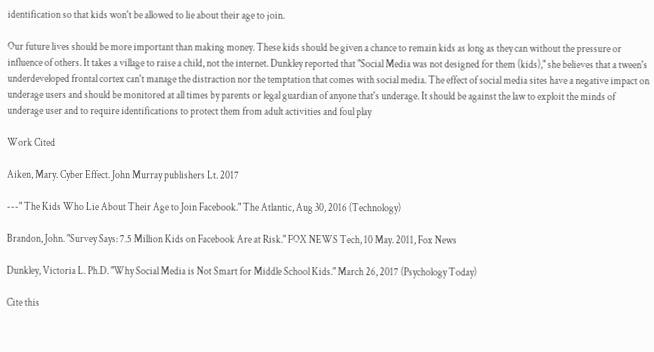identification so that kids won't be allowed to lie about their age to join.

Our future lives should be more important than making money. These kids should be given a chance to remain kids as long as they can without the pressure or influence of others. It takes a village to raise a child, not the internet. Dunkley reported that "Social Media was not designed for them (kids)," she believes that a tween's underdeveloped frontal cortex can't manage the distraction nor the temptation that comes with social media. The effect of social media sites have a negative impact on underage users and should be monitored at all times by parents or legal guardian of anyone that's underage. It should be against the law to exploit the minds of underage user and to require identifications to protect them from adult activities and foul play

Work Cited

Aiken, Mary. Cyber Effect. John Murray publishers Lt. 2017

---" The Kids Who Lie About Their Age to Join Facebook." The Atlantic, Aug 30, 2016 (Technology)

Brandon, John. "Survey Says: 7.5 Million Kids on Facebook Are at Risk." FOX NEWS Tech, 10 May. 2011, Fox News

Dunkley, Victoria L. Ph.D. "Why Social Media is Not Smart for Middle School Kids." March 26, 2017 (Psychology Today)

Cite this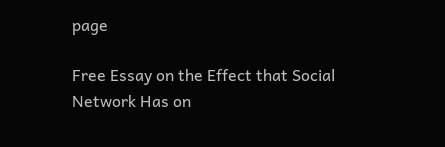page

Free Essay on the Effect that Social Network Has on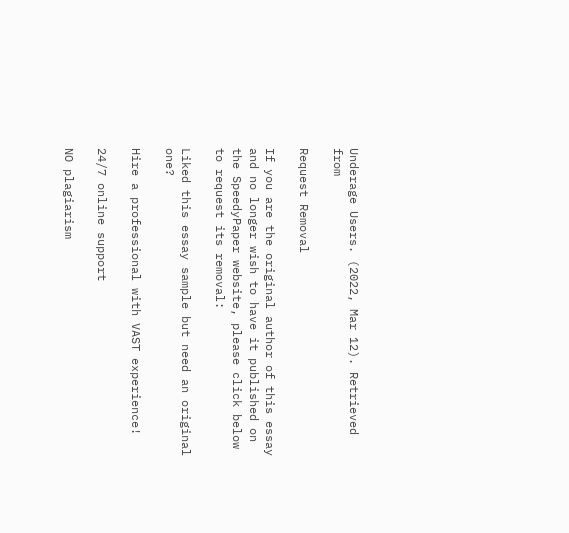Underage Users. (2022, Mar 12). Retrieved from

Request Removal

If you are the original author of this essay and no longer wish to have it published on the SpeedyPaper website, please click below to request its removal:

Liked this essay sample but need an original one?

Hire a professional with VAST experience!

24/7 online support

NO plagiarism